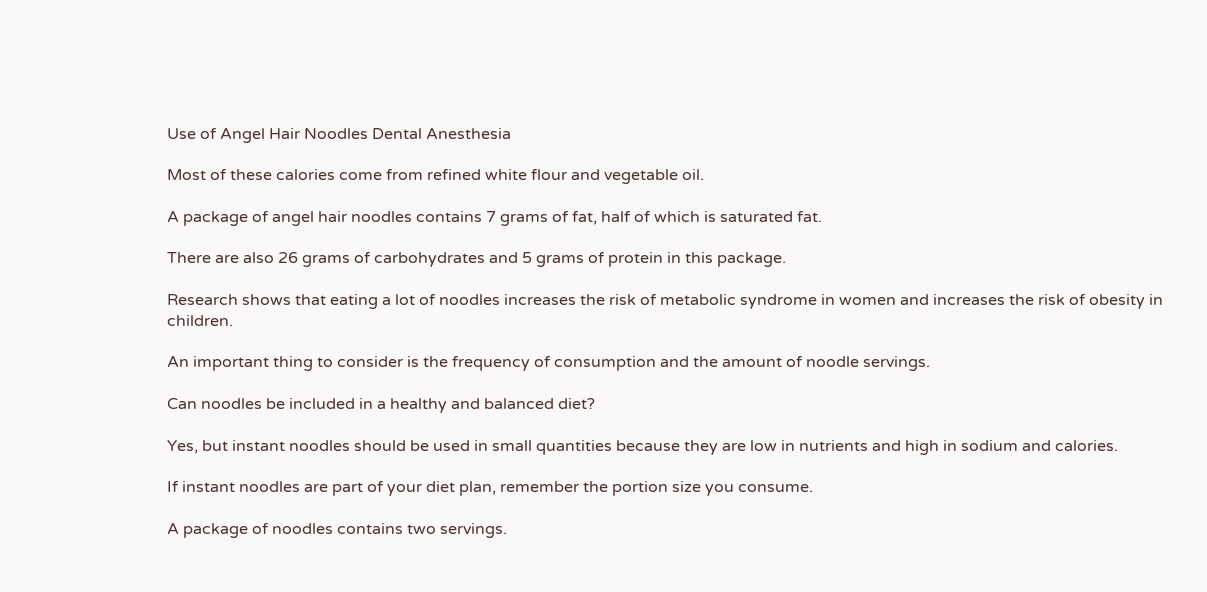Use of Angel Hair Noodles Dental Anesthesia

Most of these calories come from refined white flour and vegetable oil.

A package of angel hair noodles contains 7 grams of fat, half of which is saturated fat.

There are also 26 grams of carbohydrates and 5 grams of protein in this package.

Research shows that eating a lot of noodles increases the risk of metabolic syndrome in women and increases the risk of obesity in children.

An important thing to consider is the frequency of consumption and the amount of noodle servings.

Can noodles be included in a healthy and balanced diet?

Yes, but instant noodles should be used in small quantities because they are low in nutrients and high in sodium and calories.

If instant noodles are part of your diet plan, remember the portion size you consume.

A package of noodles contains two servings.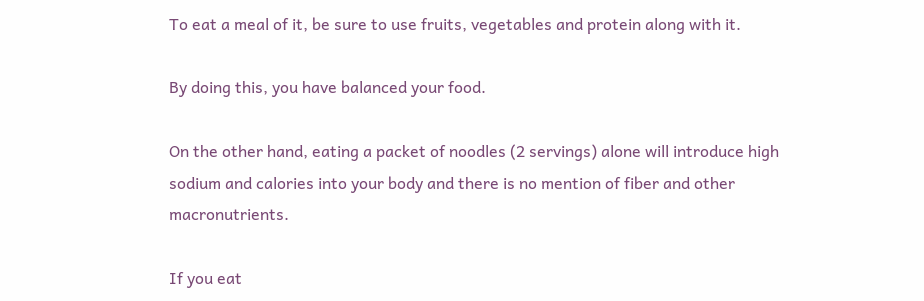To eat a meal of it, be sure to use fruits, vegetables and protein along with it.

By doing this, you have balanced your food.

On the other hand, eating a packet of noodles (2 servings) alone will introduce high sodium and calories into your body and there is no mention of fiber and other macronutrients.

If you eat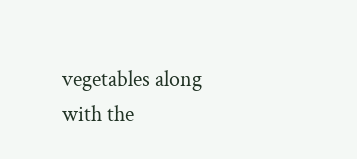vegetables along with the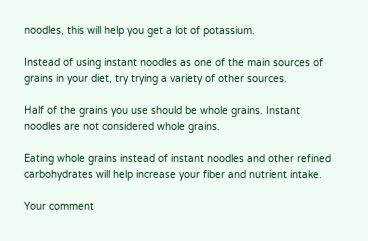noodles, this will help you get a lot of potassium.

Instead of using instant noodles as one of the main sources of grains in your diet, try trying a variety of other sources.

Half of the grains you use should be whole grains. Instant noodles are not considered whole grains.

Eating whole grains instead of instant noodles and other refined carbohydrates will help increase your fiber and nutrient intake.

Your comment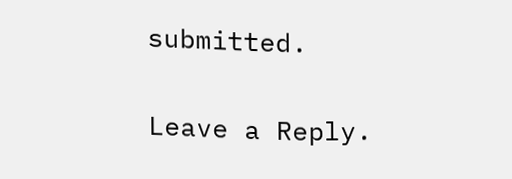submitted.

Leave a Reply.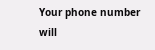Your phone number will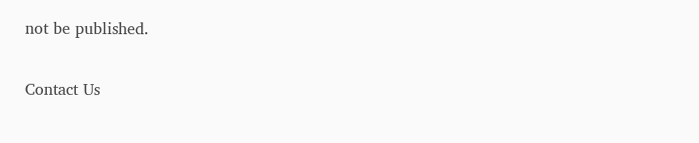not be published.

Contact Us